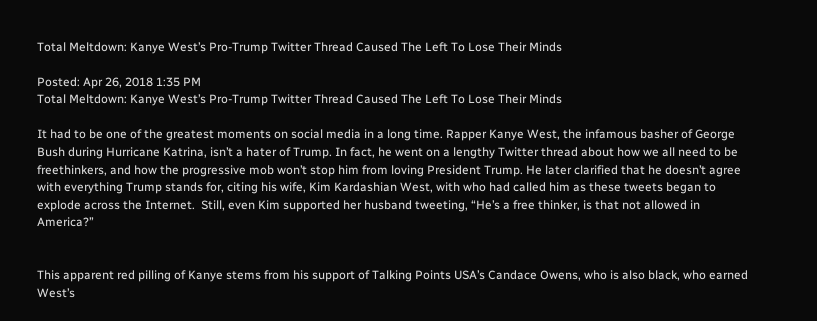Total Meltdown: Kanye West’s Pro-Trump Twitter Thread Caused The Left To Lose Their Minds

Posted: Apr 26, 2018 1:35 PM
Total Meltdown: Kanye West’s Pro-Trump Twitter Thread Caused The Left To Lose Their Minds

It had to be one of the greatest moments on social media in a long time. Rapper Kanye West, the infamous basher of George Bush during Hurricane Katrina, isn’t a hater of Trump. In fact, he went on a lengthy Twitter thread about how we all need to be freethinkers, and how the progressive mob won’t stop him from loving President Trump. He later clarified that he doesn’t agree with everything Trump stands for, citing his wife, Kim Kardashian West, with who had called him as these tweets began to explode across the Internet.  Still, even Kim supported her husband tweeting, “He’s a free thinker, is that not allowed in America?”


This apparent red pilling of Kanye stems from his support of Talking Points USA’s Candace Owens, who is also black, who earned West’s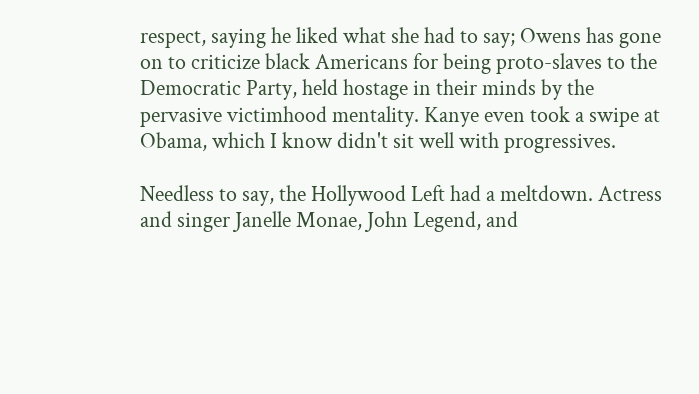respect, saying he liked what she had to say; Owens has gone on to criticize black Americans for being proto-slaves to the Democratic Party, held hostage in their minds by the pervasive victimhood mentality. Kanye even took a swipe at Obama, which I know didn't sit well with progressives.

Needless to say, the Hollywood Left had a meltdown. Actress and singer Janelle Monae, John Legend, and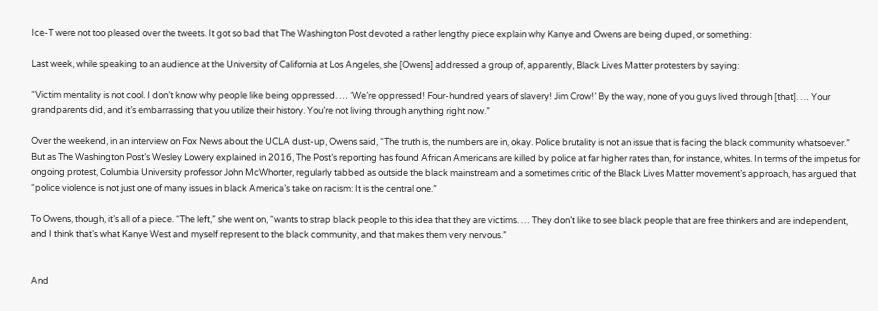Ice-T were not too pleased over the tweets. It got so bad that The Washington Post devoted a rather lengthy piece explain why Kanye and Owens are being duped, or something:

Last week, while speaking to an audience at the University of California at Los Angeles, she [Owens] addressed a group of, apparently, Black Lives Matter protesters by saying:

“Victim mentality is not cool. I don’t know why people like being oppressed. … ‘We’re oppressed! Four-hundred years of slavery! Jim Crow!’ By the way, none of you guys lived through [that]. … Your grandparents did, and it’s embarrassing that you utilize their history. You’re not living through anything right now.”

Over the weekend, in an interview on Fox News about the UCLA dust-up, Owens said, “The truth is, the numbers are in, okay. Police brutality is not an issue that is facing the black community whatsoever.” But as The Washington Post’s Wesley Lowery explained in 2016, The Post’s reporting has found African Americans are killed by police at far higher rates than, for instance, whites. In terms of the impetus for ongoing protest, Columbia University professor John McWhorter, regularly tabbed as outside the black mainstream and a sometimes critic of the Black Lives Matter movement’s approach, has argued that “police violence is not just one of many issues in black America’s take on racism: It is the central one.”

To Owens, though, it’s all of a piece. “The left,” she went on, “wants to strap black people to this idea that they are victims. … They don’t like to see black people that are free thinkers and are independent, and I think that’s what Kanye West and myself represent to the black community, and that makes them very nervous.”


And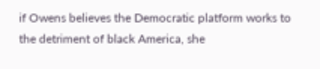if Owens believes the Democratic platform works to the detriment of black America, she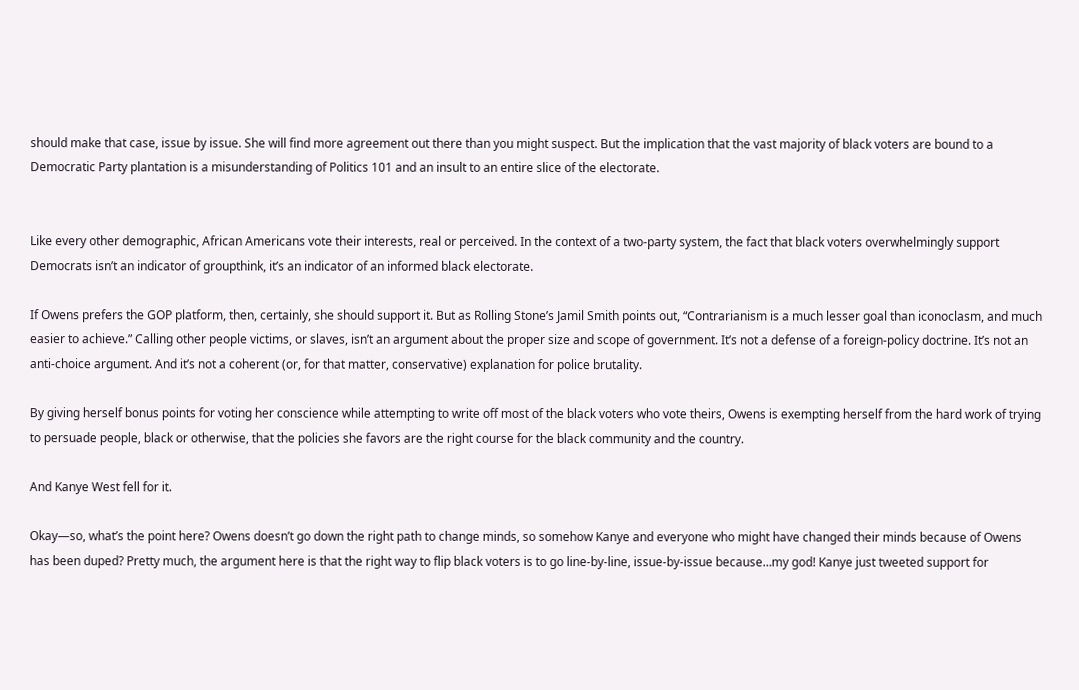should make that case, issue by issue. She will find more agreement out there than you might suspect. But the implication that the vast majority of black voters are bound to a Democratic Party plantation is a misunderstanding of Politics 101 and an insult to an entire slice of the electorate.


Like every other demographic, African Americans vote their interests, real or perceived. In the context of a two-party system, the fact that black voters overwhelmingly support Democrats isn’t an indicator of groupthink, it’s an indicator of an informed black electorate.

If Owens prefers the GOP platform, then, certainly, she should support it. But as Rolling Stone’s Jamil Smith points out, “Contrarianism is a much lesser goal than iconoclasm, and much easier to achieve.” Calling other people victims, or slaves, isn’t an argument about the proper size and scope of government. It’s not a defense of a foreign-policy doctrine. It’s not an anti-choice argument. And it’s not a coherent (or, for that matter, conservative) explanation for police brutality.

By giving herself bonus points for voting her conscience while attempting to write off most of the black voters who vote theirs, Owens is exempting herself from the hard work of trying to persuade people, black or otherwise, that the policies she favors are the right course for the black community and the country.

And Kanye West fell for it.

Okay—so, what’s the point here? Owens doesn’t go down the right path to change minds, so somehow Kanye and everyone who might have changed their minds because of Owens has been duped? Pretty much, the argument here is that the right way to flip black voters is to go line-by-line, issue-by-issue because…my god! Kanye just tweeted support for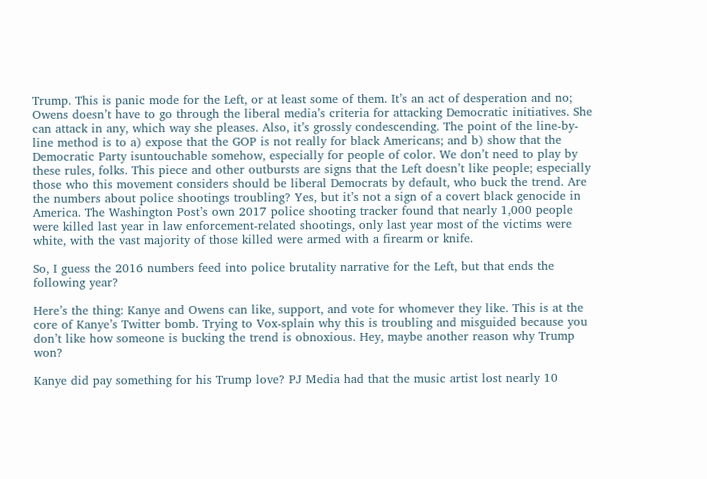Trump. This is panic mode for the Left, or at least some of them. It’s an act of desperation and no; Owens doesn’t have to go through the liberal media’s criteria for attacking Democratic initiatives. She can attack in any, which way she pleases. Also, it’s grossly condescending. The point of the line-by-line method is to a) expose that the GOP is not really for black Americans; and b) show that the Democratic Party isuntouchable somehow, especially for people of color. We don’t need to play by these rules, folks. This piece and other outbursts are signs that the Left doesn’t like people; especially those who this movement considers should be liberal Democrats by default, who buck the trend. Are the numbers about police shootings troubling? Yes, but it’s not a sign of a covert black genocide in America. The Washington Post’s own 2017 police shooting tracker found that nearly 1,000 people were killed last year in law enforcement-related shootings, only last year most of the victims were white, with the vast majority of those killed were armed with a firearm or knife.

So, I guess the 2016 numbers feed into police brutality narrative for the Left, but that ends the following year?

Here’s the thing: Kanye and Owens can like, support, and vote for whomever they like. This is at the core of Kanye’s Twitter bomb. Trying to Vox-splain why this is troubling and misguided because you don’t like how someone is bucking the trend is obnoxious. Hey, maybe another reason why Trump won?

Kanye did pay something for his Trump love? PJ Media had that the music artist lost nearly 10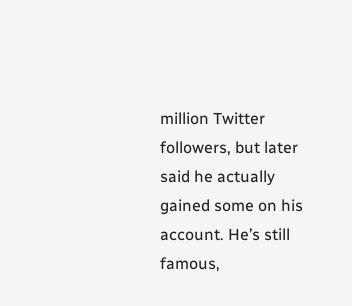million Twitter followers, but later said he actually gained some on his account. He’s still famous,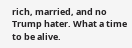rich, married, and no Trump hater. What a time to be alive.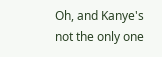Oh, and Kanye's not the only one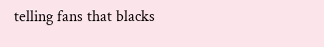telling fans that blacks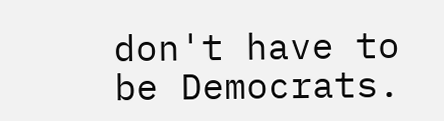don't have to be Democrats.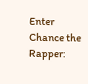Enter Chance the Rapper: